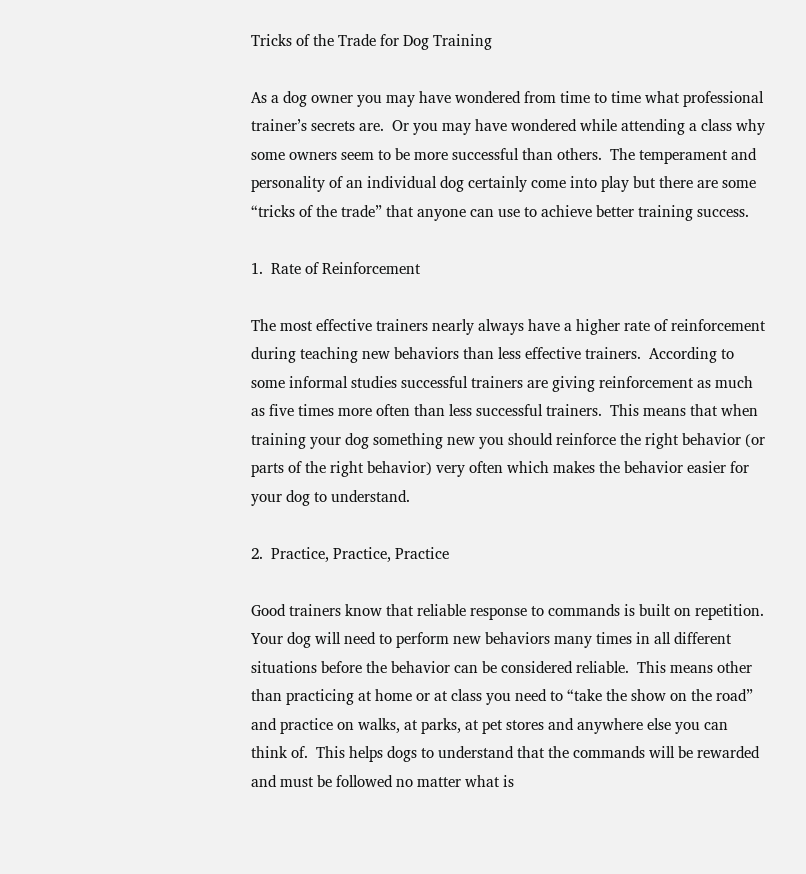Tricks of the Trade for Dog Training

As a dog owner you may have wondered from time to time what professional trainer’s secrets are.  Or you may have wondered while attending a class why some owners seem to be more successful than others.  The temperament and personality of an individual dog certainly come into play but there are some “tricks of the trade” that anyone can use to achieve better training success.

1.  Rate of Reinforcement

The most effective trainers nearly always have a higher rate of reinforcement during teaching new behaviors than less effective trainers.  According to some informal studies successful trainers are giving reinforcement as much as five times more often than less successful trainers.  This means that when training your dog something new you should reinforce the right behavior (or parts of the right behavior) very often which makes the behavior easier for your dog to understand.

2.  Practice, Practice, Practice

Good trainers know that reliable response to commands is built on repetition.  Your dog will need to perform new behaviors many times in all different situations before the behavior can be considered reliable.  This means other than practicing at home or at class you need to “take the show on the road” and practice on walks, at parks, at pet stores and anywhere else you can think of.  This helps dogs to understand that the commands will be rewarded and must be followed no matter what is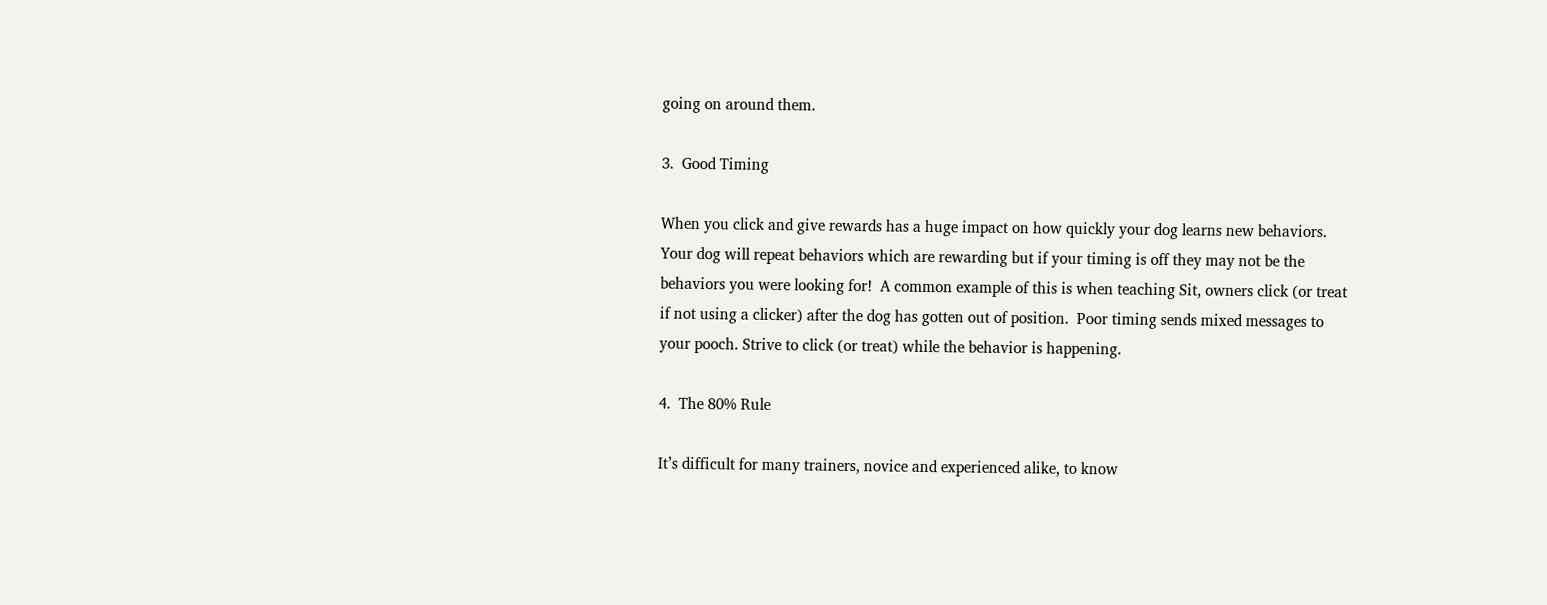going on around them.

3.  Good Timing

When you click and give rewards has a huge impact on how quickly your dog learns new behaviors.  Your dog will repeat behaviors which are rewarding but if your timing is off they may not be the behaviors you were looking for!  A common example of this is when teaching Sit, owners click (or treat if not using a clicker) after the dog has gotten out of position.  Poor timing sends mixed messages to your pooch. Strive to click (or treat) while the behavior is happening.

4.  The 80% Rule

It’s difficult for many trainers, novice and experienced alike, to know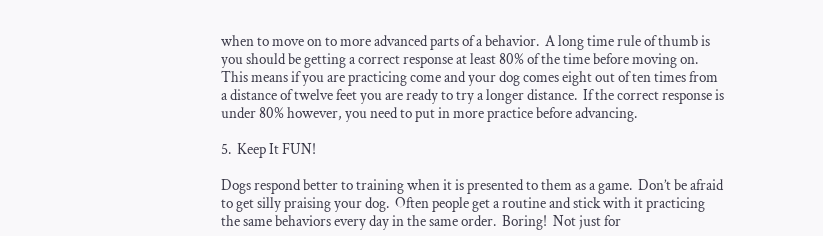when to move on to more advanced parts of a behavior.  A long time rule of thumb is you should be getting a correct response at least 80% of the time before moving on.  This means if you are practicing come and your dog comes eight out of ten times from a distance of twelve feet you are ready to try a longer distance.  If the correct response is under 80% however, you need to put in more practice before advancing.

5.  Keep It FUN!

Dogs respond better to training when it is presented to them as a game.  Don’t be afraid to get silly praising your dog.  Often people get a routine and stick with it practicing the same behaviors every day in the same order.  Boring!  Not just for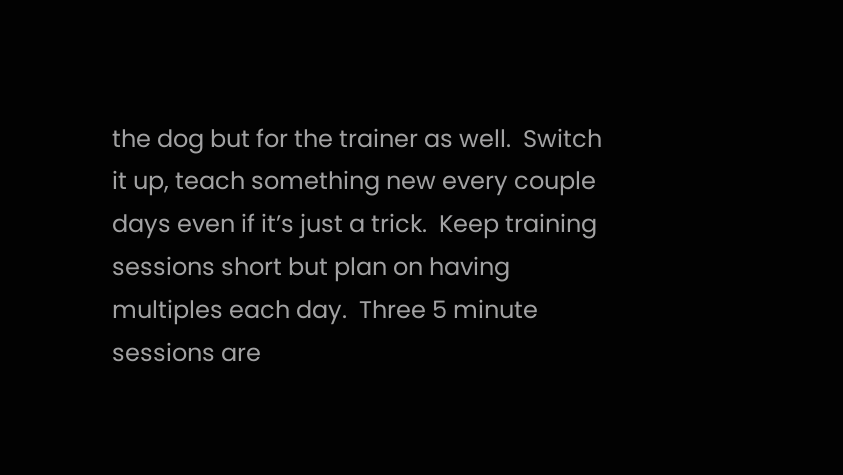the dog but for the trainer as well.  Switch it up, teach something new every couple days even if it’s just a trick.  Keep training sessions short but plan on having multiples each day.  Three 5 minute sessions are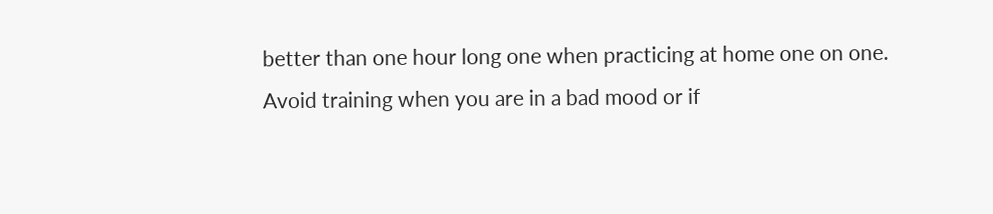better than one hour long one when practicing at home one on one.  Avoid training when you are in a bad mood or if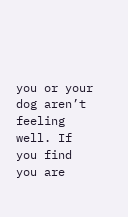you or your dog aren’t feeling well. If you find you are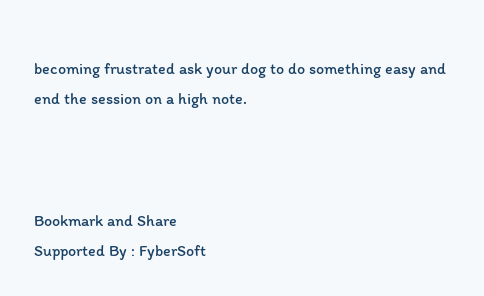becoming frustrated ask your dog to do something easy and end the session on a high note.



Bookmark and Share
Supported By : FyberSoft